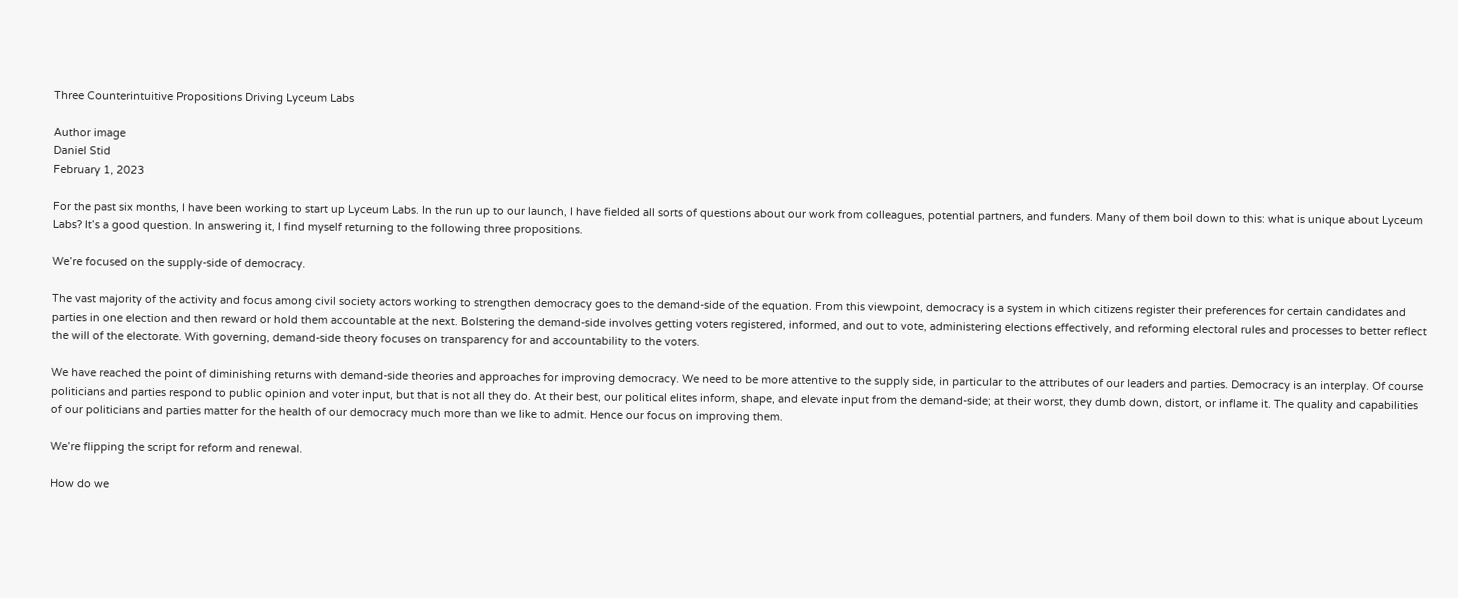Three Counterintuitive Propositions Driving Lyceum Labs

Author image
Daniel Stid
February 1, 2023

For the past six months, I have been working to start up Lyceum Labs. In the run up to our launch, I have fielded all sorts of questions about our work from colleagues, potential partners, and funders. Many of them boil down to this: what is unique about Lyceum Labs? It’s a good question. In answering it, I find myself returning to the following three propositions.

We’re focused on the supply-side of democracy.

The vast majority of the activity and focus among civil society actors working to strengthen democracy goes to the demand-side of the equation. From this viewpoint, democracy is a system in which citizens register their preferences for certain candidates and parties in one election and then reward or hold them accountable at the next. Bolstering the demand-side involves getting voters registered, informed, and out to vote, administering elections effectively, and reforming electoral rules and processes to better reflect the will of the electorate. With governing, demand-side theory focuses on transparency for and accountability to the voters.

We have reached the point of diminishing returns with demand-side theories and approaches for improving democracy. We need to be more attentive to the supply side, in particular to the attributes of our leaders and parties. Democracy is an interplay. Of course politicians and parties respond to public opinion and voter input, but that is not all they do. At their best, our political elites inform, shape, and elevate input from the demand-side; at their worst, they dumb down, distort, or inflame it. The quality and capabilities of our politicians and parties matter for the health of our democracy much more than we like to admit. Hence our focus on improving them.

We’re flipping the script for reform and renewal.

How do we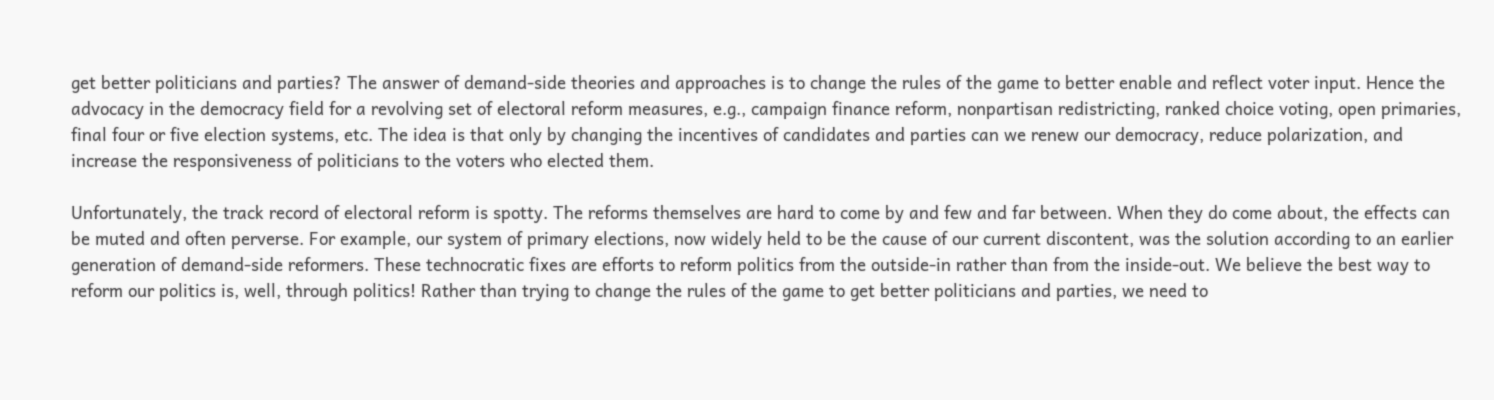get better politicians and parties? The answer of demand-side theories and approaches is to change the rules of the game to better enable and reflect voter input. Hence the advocacy in the democracy field for a revolving set of electoral reform measures, e.g., campaign finance reform, nonpartisan redistricting, ranked choice voting, open primaries, final four or five election systems, etc. The idea is that only by changing the incentives of candidates and parties can we renew our democracy, reduce polarization, and increase the responsiveness of politicians to the voters who elected them.

Unfortunately, the track record of electoral reform is spotty. The reforms themselves are hard to come by and few and far between. When they do come about, the effects can be muted and often perverse. For example, our system of primary elections, now widely held to be the cause of our current discontent, was the solution according to an earlier generation of demand-side reformers. These technocratic fixes are efforts to reform politics from the outside-in rather than from the inside-out. We believe the best way to reform our politics is, well, through politics! Rather than trying to change the rules of the game to get better politicians and parties, we need to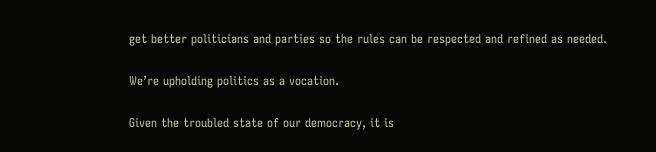get better politicians and parties so the rules can be respected and refined as needed.

We’re upholding politics as a vocation.

Given the troubled state of our democracy, it is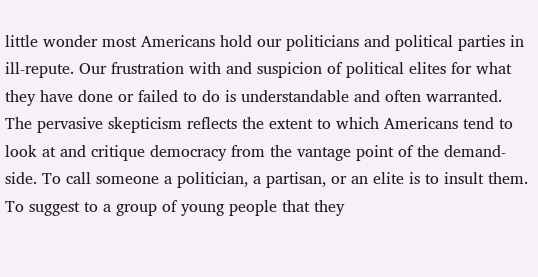little wonder most Americans hold our politicians and political parties in ill-repute. Our frustration with and suspicion of political elites for what they have done or failed to do is understandable and often warranted. The pervasive skepticism reflects the extent to which Americans tend to look at and critique democracy from the vantage point of the demand-side. To call someone a politician, a partisan, or an elite is to insult them. To suggest to a group of young people that they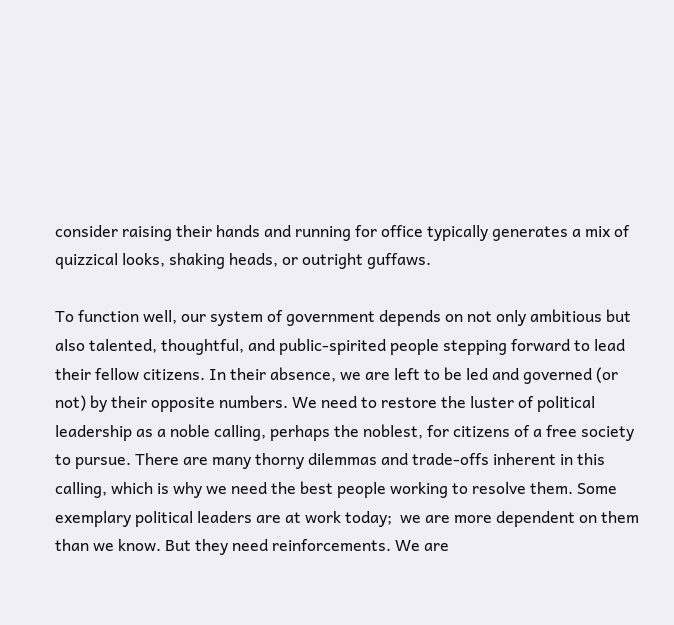consider raising their hands and running for office typically generates a mix of quizzical looks, shaking heads, or outright guffaws.

To function well, our system of government depends on not only ambitious but also talented, thoughtful, and public-spirited people stepping forward to lead their fellow citizens. In their absence, we are left to be led and governed (or not) by their opposite numbers. We need to restore the luster of political leadership as a noble calling, perhaps the noblest, for citizens of a free society to pursue. There are many thorny dilemmas and trade-offs inherent in this calling, which is why we need the best people working to resolve them. Some exemplary political leaders are at work today;  we are more dependent on them than we know. But they need reinforcements. We are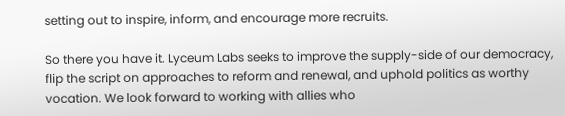setting out to inspire, inform, and encourage more recruits.

So there you have it. Lyceum Labs seeks to improve the supply-side of our democracy, flip the script on approaches to reform and renewal, and uphold politics as worthy vocation. We look forward to working with allies who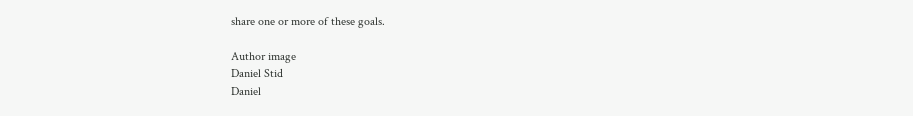share one or more of these goals.

Author image
Daniel Stid
Daniel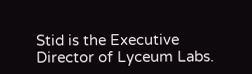Stid is the Executive Director of Lyceum Labs.